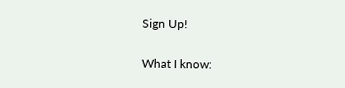Sign Up!

What I know: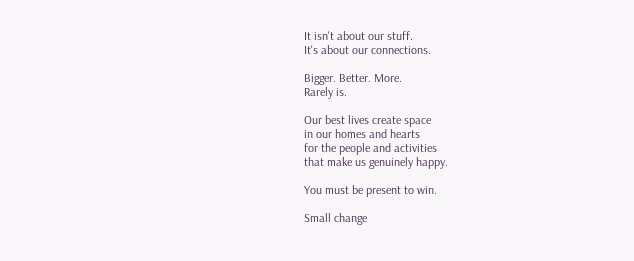It isn't about our stuff.
It's about our connections.

Bigger. Better. More.
Rarely is.

Our best lives create space
in our homes and hearts
for the people and activities
that make us genuinely happy.

You must be present to win.

Small change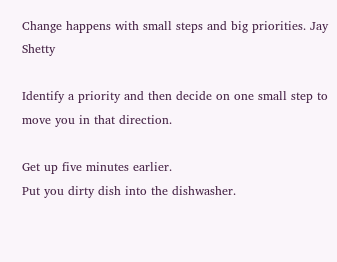Change happens with small steps and big priorities. Jay Shetty

Identify a priority and then decide on one small step to move you in that direction.

Get up five minutes earlier.
Put you dirty dish into the dishwasher.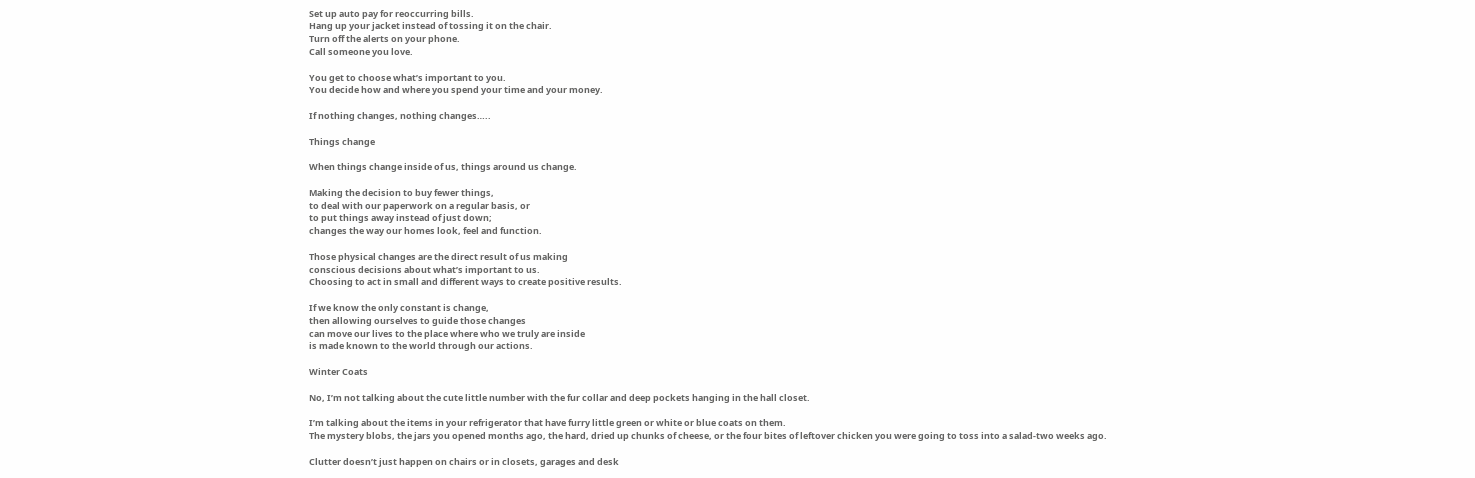Set up auto pay for reoccurring bills.
Hang up your jacket instead of tossing it on the chair.
Turn off the alerts on your phone.
Call someone you love.

You get to choose what’s important to you.
You decide how and where you spend your time and your money.

If nothing changes, nothing changes…..

Things change

When things change inside of us, things around us change.

Making the decision to buy fewer things,
to deal with our paperwork on a regular basis, or
to put things away instead of just down;
changes the way our homes look, feel and function.

Those physical changes are the direct result of us making
conscious decisions about what’s important to us.
Choosing to act in small and different ways to create positive results.

If we know the only constant is change,
then allowing ourselves to guide those changes
can move our lives to the place where who we truly are inside
is made known to the world through our actions.

Winter Coats

No, I’m not talking about the cute little number with the fur collar and deep pockets hanging in the hall closet.

I’m talking about the items in your refrigerator that have furry little green or white or blue coats on them.
The mystery blobs, the jars you opened months ago, the hard, dried up chunks of cheese, or the four bites of leftover chicken you were going to toss into a salad-two weeks ago.

Clutter doesn’t just happen on chairs or in closets, garages and desk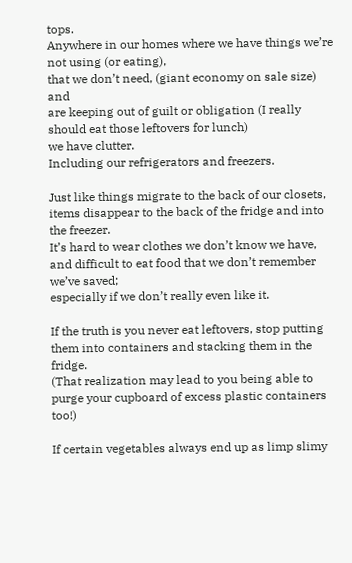tops.
Anywhere in our homes where we have things we’re not using (or eating),
that we don’t need, (giant economy on sale size) and
are keeping out of guilt or obligation (I really should eat those leftovers for lunch)
we have clutter.
Including our refrigerators and freezers.

Just like things migrate to the back of our closets, items disappear to the back of the fridge and into the freezer.
It’s hard to wear clothes we don’t know we have,
and difficult to eat food that we don’t remember we’ve saved;
especially if we don’t really even like it.

If the truth is you never eat leftovers, stop putting them into containers and stacking them in the fridge.
(That realization may lead to you being able to purge your cupboard of excess plastic containers too!)

If certain vegetables always end up as limp slimy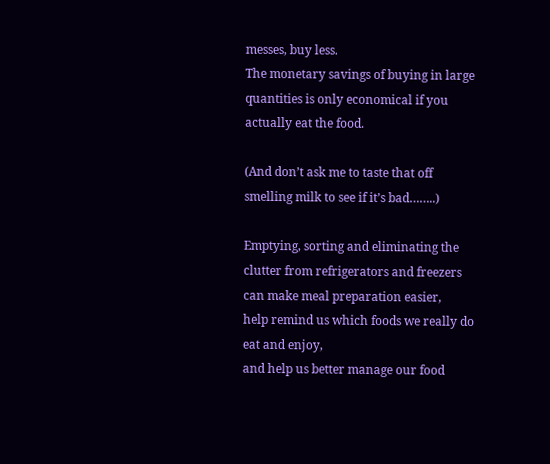messes, buy less.
The monetary savings of buying in large quantities is only economical if you actually eat the food.

(And don’t ask me to taste that off smelling milk to see if it’s bad……..)

Emptying, sorting and eliminating the clutter from refrigerators and freezers
can make meal preparation easier,
help remind us which foods we really do eat and enjoy,
and help us better manage our food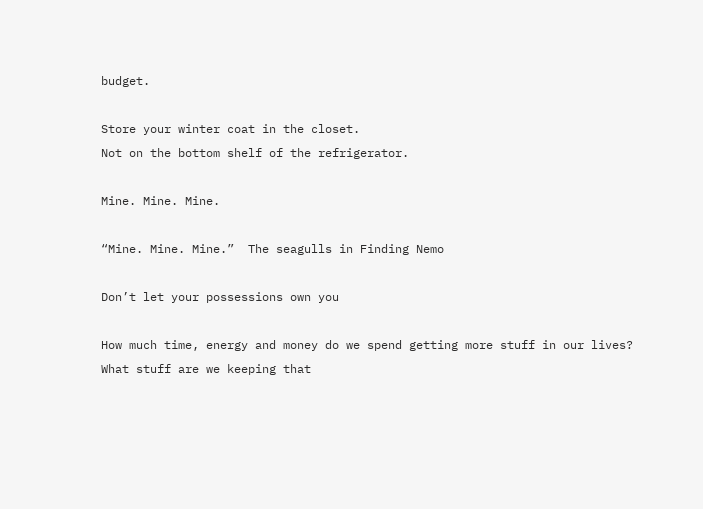budget.

Store your winter coat in the closet.
Not on the bottom shelf of the refrigerator.

Mine. Mine. Mine.

“Mine. Mine. Mine.”  The seagulls in Finding Nemo

Don’t let your possessions own you

How much time, energy and money do we spend getting more stuff in our lives?
What stuff are we keeping that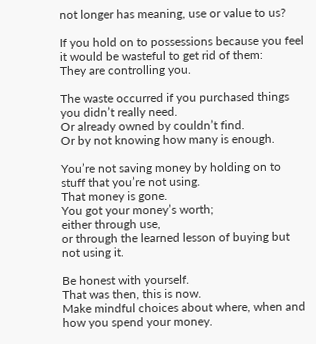not longer has meaning, use or value to us?

If you hold on to possessions because you feel it would be wasteful to get rid of them:
They are controlling you.

The waste occurred if you purchased things you didn’t really need.
Or already owned by couldn’t find.
Or by not knowing how many is enough.

You’re not saving money by holding on to stuff that you’re not using.
That money is gone.
You got your money’s worth;
either through use,
or through the learned lesson of buying but not using it.

Be honest with yourself.
That was then, this is now.
Make mindful choices about where, when and how you spend your money.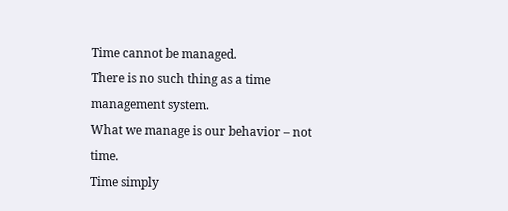Time cannot be managed.
There is no such thing as a time management system.
What we manage is our behavior – not time.
Time simply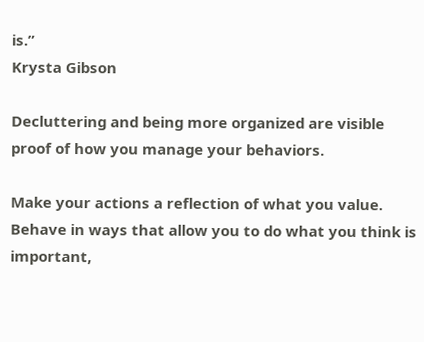is.”
Krysta Gibson

Decluttering and being more organized are visible proof of how you manage your behaviors.

Make your actions a reflection of what you value.
Behave in ways that allow you to do what you think is important,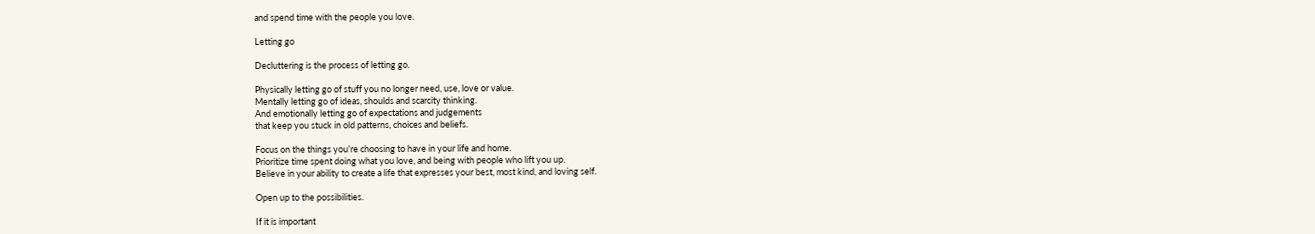and spend time with the people you love.

Letting go

Decluttering is the process of letting go.

Physically letting go of stuff you no longer need, use, love or value.
Mentally letting go of ideas, shoulds and scarcity thinking.
And emotionally letting go of expectations and judgements
that keep you stuck in old patterns, choices and beliefs.

Focus on the things you’re choosing to have in your life and home.
Prioritize time spent doing what you love, and being with people who lift you up.
Believe in your ability to create a life that expresses your best, most kind, and loving self.

Open up to the possibilities.

If it is important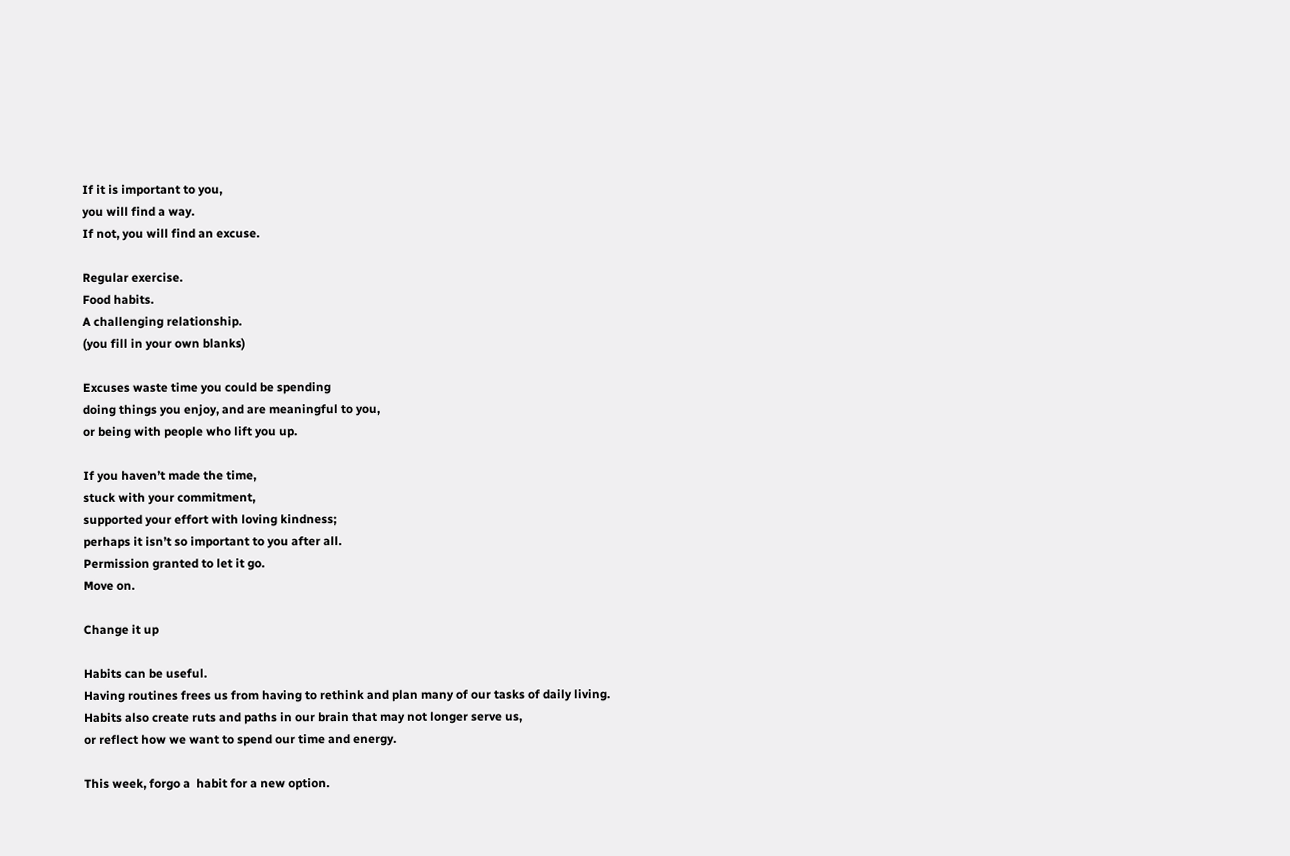If it is important to you,
you will find a way.
If not, you will find an excuse.

Regular exercise.
Food habits.
A challenging relationship.
(you fill in your own blanks)

Excuses waste time you could be spending
doing things you enjoy, and are meaningful to you,
or being with people who lift you up.

If you haven’t made the time,
stuck with your commitment,
supported your effort with loving kindness;
perhaps it isn’t so important to you after all.
Permission granted to let it go.
Move on.

Change it up

Habits can be useful.
Having routines frees us from having to rethink and plan many of our tasks of daily living.
Habits also create ruts and paths in our brain that may not longer serve us,
or reflect how we want to spend our time and energy.

This week, forgo a  habit for a new option.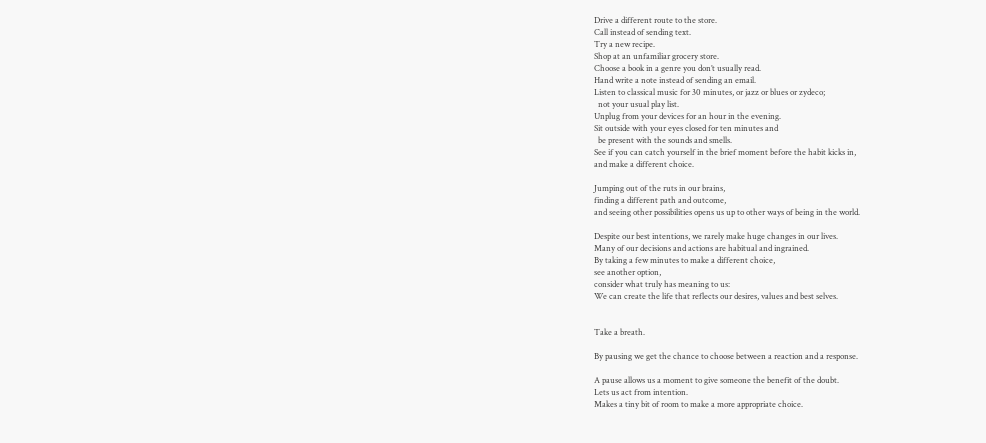Drive a different route to the store.
Call instead of sending text.
Try a new recipe.
Shop at an unfamiliar grocery store.
Choose a book in a genre you don’t usually read.
Hand write a note instead of sending an email.
Listen to classical music for 30 minutes, or jazz or blues or zydeco;
  not your usual play list.
Unplug from your devices for an hour in the evening.
Sit outside with your eyes closed for ten minutes and
  be present with the sounds and smells.
See if you can catch yourself in the brief moment before the habit kicks in,
and make a different choice.

Jumping out of the ruts in our brains,
finding a different path and outcome,
and seeing other possibilities opens us up to other ways of being in the world.

Despite our best intentions, we rarely make huge changes in our lives.
Many of our decisions and actions are habitual and ingrained.
By taking a few minutes to make a different choice,
see another option,
consider what truly has meaning to us:
We can create the life that reflects our desires, values and best selves.


Take a breath.

By pausing we get the chance to choose between a reaction and a response.

A pause allows us a moment to give someone the benefit of the doubt.
Lets us act from intention.
Makes a tiny bit of room to make a more appropriate choice.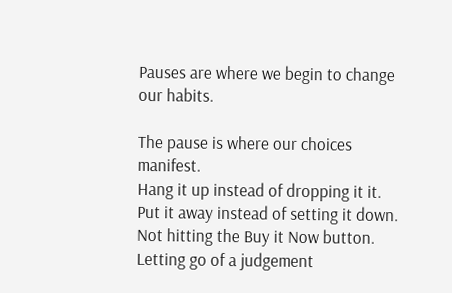Pauses are where we begin to change our habits.

The pause is where our choices manifest.
Hang it up instead of dropping it it.
Put it away instead of setting it down.
Not hitting the Buy it Now button.
Letting go of a judgement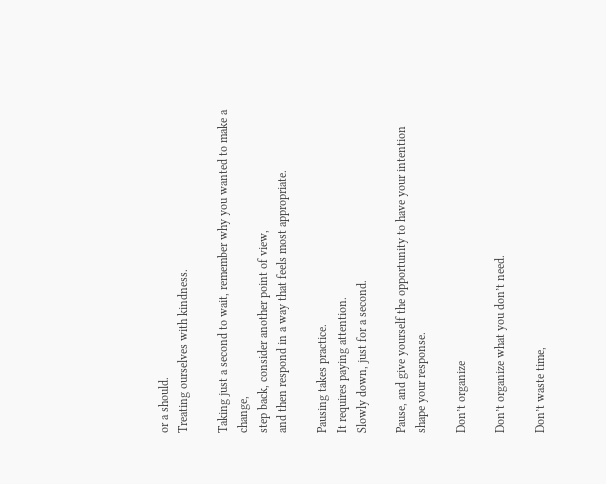or a should.
Treating ourselves with kindness.

Taking just a second to wait, remember why you wanted to make a change,
step back, consider another point of view,
and then respond in a way that feels most appropriate.

Pausing takes practice.
It requires paying attention.
Slowly down, just for a second.

Pause, and give yourself the opportunity to have your intention
shape your response.

Don’t organize

Don’t organize what you don’t need.

Don’t waste time,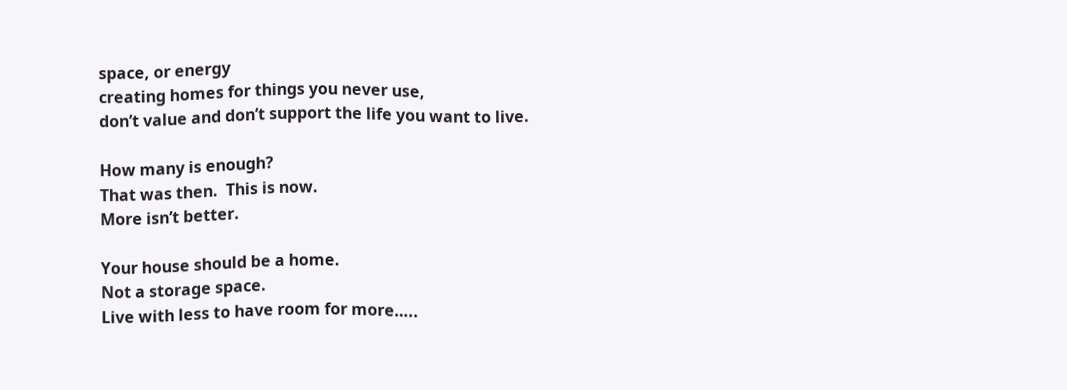space, or energy
creating homes for things you never use,
don’t value and don’t support the life you want to live.

How many is enough?
That was then.  This is now.
More isn’t better.

Your house should be a home.
Not a storage space.
Live with less to have room for more…..